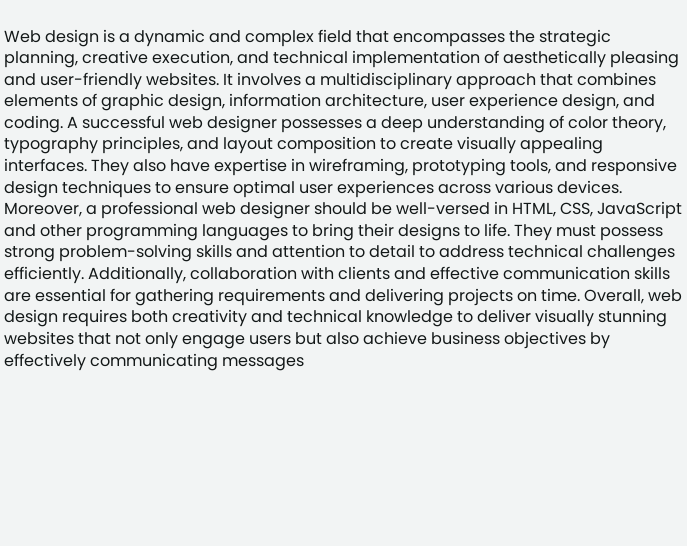Web design is a dynamic and complex field that encompasses the strategic planning, creative execution, and technical implementation of aesthetically pleasing and user-friendly websites. It involves a multidisciplinary approach that combines elements of graphic design, information architecture, user experience design, and coding. A successful web designer possesses a deep understanding of color theory, typography principles, and layout composition to create visually appealing interfaces. They also have expertise in wireframing, prototyping tools, and responsive design techniques to ensure optimal user experiences across various devices. Moreover, a professional web designer should be well-versed in HTML, CSS, JavaScript and other programming languages to bring their designs to life. They must possess strong problem-solving skills and attention to detail to address technical challenges efficiently. Additionally, collaboration with clients and effective communication skills are essential for gathering requirements and delivering projects on time. Overall, web design requires both creativity and technical knowledge to deliver visually stunning websites that not only engage users but also achieve business objectives by effectively communicating messages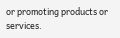or promoting products or services.